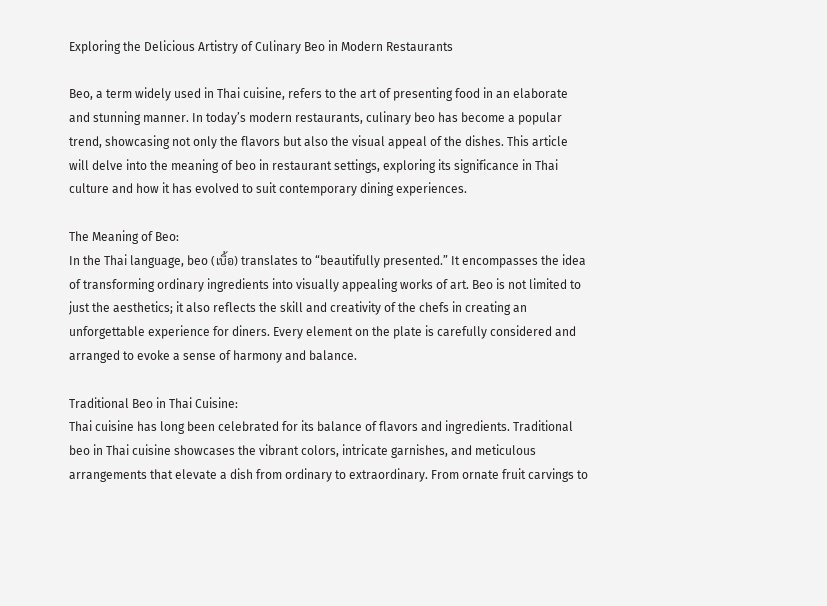Exploring the Delicious Artistry of Culinary Beo in Modern Restaurants

Beo, a term widely used in Thai cuisine, refers to the art of presenting food in an elaborate and stunning manner. In today’s modern restaurants, culinary beo has become a popular trend, showcasing not only the flavors but also the visual appeal of the dishes. This article will delve into the meaning of beo in restaurant settings, exploring its significance in Thai culture and how it has evolved to suit contemporary dining experiences.

The Meaning of Beo:
In the Thai language, beo (เบิ้อ) translates to “beautifully presented.” It encompasses the idea of transforming ordinary ingredients into visually appealing works of art. Beo is not limited to just the aesthetics; it also reflects the skill and creativity of the chefs in creating an unforgettable experience for diners. Every element on the plate is carefully considered and arranged to evoke a sense of harmony and balance.

Traditional Beo in Thai Cuisine:
Thai cuisine has long been celebrated for its balance of flavors and ingredients. Traditional beo in Thai cuisine showcases the vibrant colors, intricate garnishes, and meticulous arrangements that elevate a dish from ordinary to extraordinary. From ornate fruit carvings to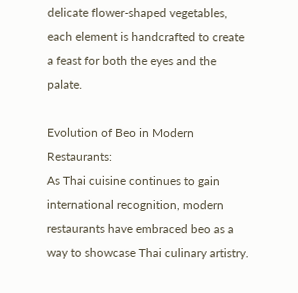delicate flower-shaped vegetables, each element is handcrafted to create a feast for both the eyes and the palate.

Evolution of Beo in Modern Restaurants:
As Thai cuisine continues to gain international recognition, modern restaurants have embraced beo as a way to showcase Thai culinary artistry.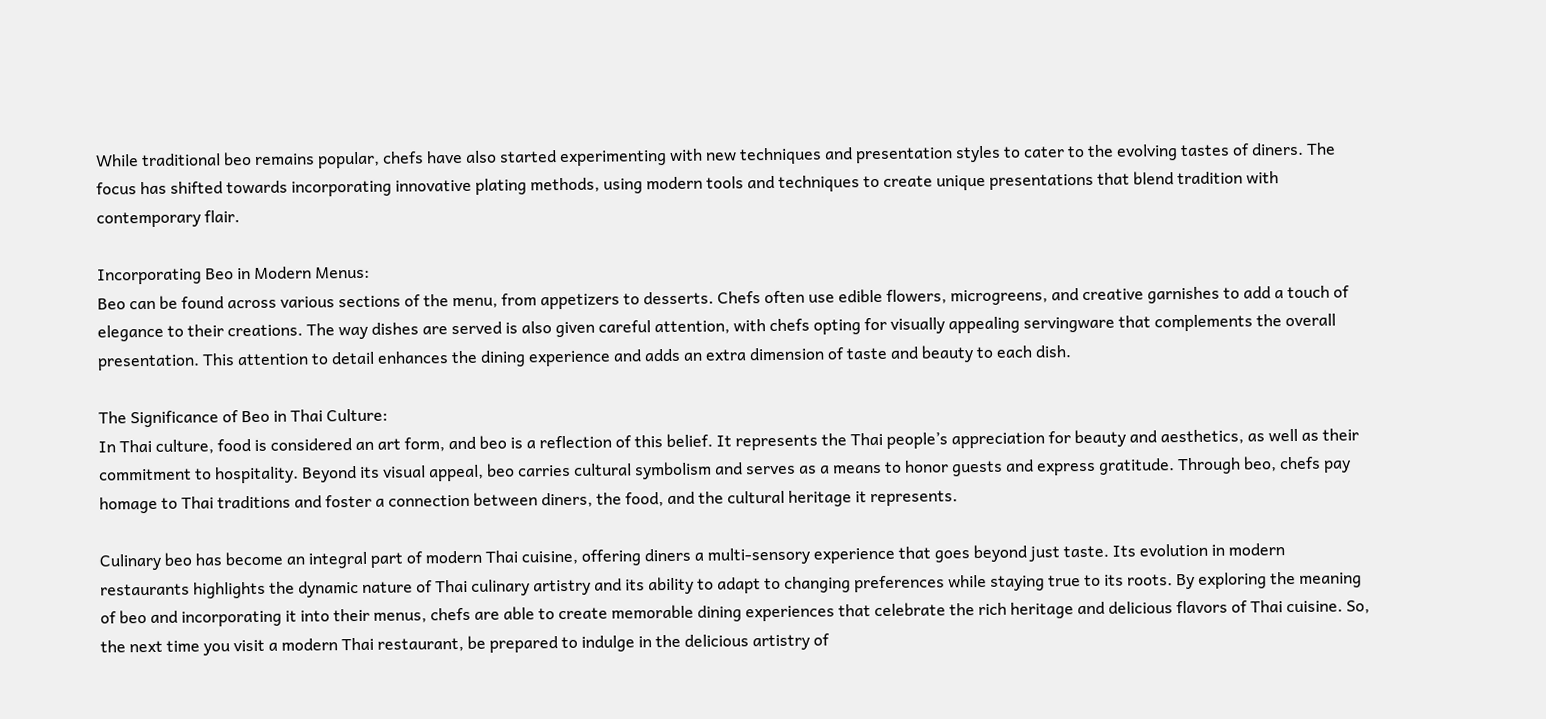While traditional beo remains popular, chefs have also started experimenting with new techniques and presentation styles to cater to the evolving tastes of diners. The focus has shifted towards incorporating innovative plating methods, using modern tools and techniques to create unique presentations that blend tradition with contemporary flair.

Incorporating Beo in Modern Menus:
Beo can be found across various sections of the menu, from appetizers to desserts. Chefs often use edible flowers, microgreens, and creative garnishes to add a touch of elegance to their creations. The way dishes are served is also given careful attention, with chefs opting for visually appealing servingware that complements the overall presentation. This attention to detail enhances the dining experience and adds an extra dimension of taste and beauty to each dish.

The Significance of Beo in Thai Culture:
In Thai culture, food is considered an art form, and beo is a reflection of this belief. It represents the Thai people’s appreciation for beauty and aesthetics, as well as their commitment to hospitality. Beyond its visual appeal, beo carries cultural symbolism and serves as a means to honor guests and express gratitude. Through beo, chefs pay homage to Thai traditions and foster a connection between diners, the food, and the cultural heritage it represents.

Culinary beo has become an integral part of modern Thai cuisine, offering diners a multi-sensory experience that goes beyond just taste. Its evolution in modern restaurants highlights the dynamic nature of Thai culinary artistry and its ability to adapt to changing preferences while staying true to its roots. By exploring the meaning of beo and incorporating it into their menus, chefs are able to create memorable dining experiences that celebrate the rich heritage and delicious flavors of Thai cuisine. So, the next time you visit a modern Thai restaurant, be prepared to indulge in the delicious artistry of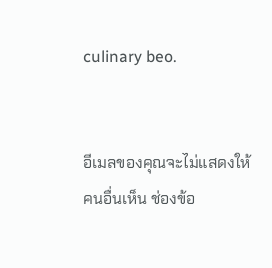culinary beo.


อีเมลของคุณจะไม่แสดงให้คนอื่นเห็น ช่องข้อ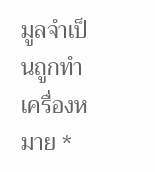มูลจำเป็นถูกทำเครื่องหมาย *